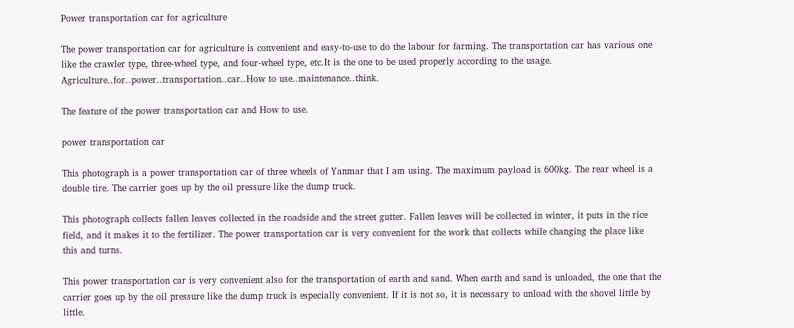Power transportation car for agriculture

The power transportation car for agriculture is convenient and easy-to-use to do the labour for farming. The transportation car has various one like the crawler type, three-wheel type, and four-wheel type, etc.It is the one to be used properly according to the usage. Agriculture..for..power..transportation..car..How to use..maintenance..think.

The feature of the power transportation car and How to use.

power transportation car

This photograph is a power transportation car of three wheels of Yanmar that I am using. The maximum payload is 600kg. The rear wheel is a double tire. The carrier goes up by the oil pressure like the dump truck.

This photograph collects fallen leaves collected in the roadside and the street gutter. Fallen leaves will be collected in winter, it puts in the rice field, and it makes it to the fertilizer. The power transportation car is very convenient for the work that collects while changing the place like this and turns.

This power transportation car is very convenient also for the transportation of earth and sand. When earth and sand is unloaded, the one that the carrier goes up by the oil pressure like the dump truck is especially convenient. If it is not so, it is necessary to unload with the shovel little by little.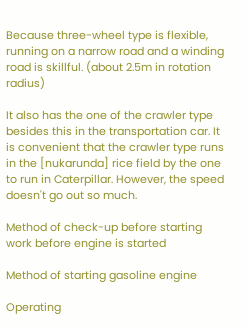Because three-wheel type is flexible, running on a narrow road and a winding road is skillful. (about 2.5m in rotation radius)

It also has the one of the crawler type besides this in the transportation car. It is convenient that the crawler type runs in the [nukarunda] rice field by the one to run in Caterpillar. However, the speed doesn't go out so much.

Method of check-up before starting work before engine is started

Method of starting gasoline engine

Operating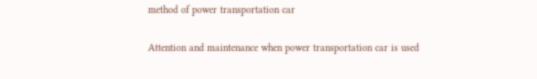method of power transportation car

Attention and maintenance when power transportation car is used